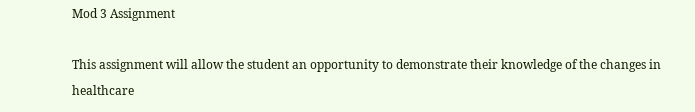Mod 3 Assignment

This assignment will allow the student an opportunity to demonstrate their knowledge of the changes in healthcare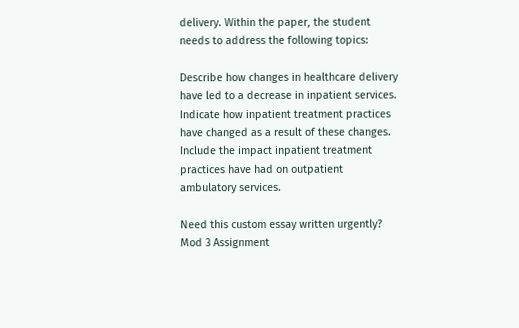delivery. Within the paper, the student needs to address the following topics:

Describe how changes in healthcare delivery have led to a decrease in inpatient services.
Indicate how inpatient treatment practices have changed as a result of these changes.
Include the impact inpatient treatment practices have had on outpatient ambulatory services.

Need this custom essay written urgently?
Mod 3 Assignment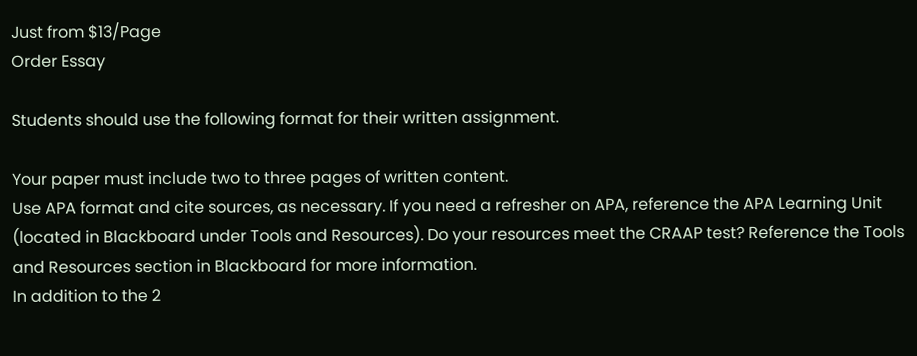Just from $13/Page
Order Essay

Students should use the following format for their written assignment.

Your paper must include two to three pages of written content.
Use APA format and cite sources, as necessary. If you need a refresher on APA, reference the APA Learning Unit (located in Blackboard under Tools and Resources). Do your resources meet the CRAAP test? Reference the Tools and Resources section in Blackboard for more information.
In addition to the 2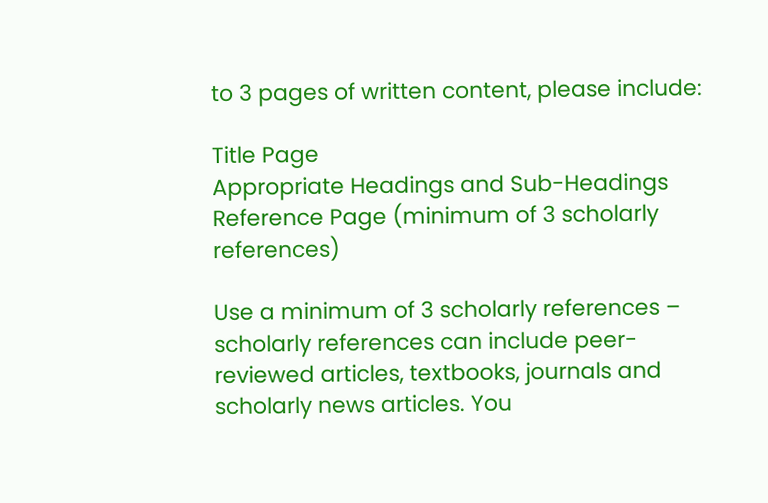to 3 pages of written content, please include:

Title Page
Appropriate Headings and Sub-Headings
Reference Page (minimum of 3 scholarly references)

Use a minimum of 3 scholarly references – scholarly references can include peer-reviewed articles, textbooks, journals and scholarly news articles. You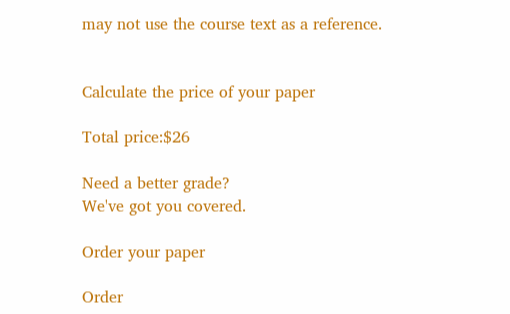may not use the course text as a reference.


Calculate the price of your paper

Total price:$26

Need a better grade?
We've got you covered.

Order your paper

Order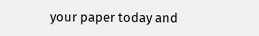your paper today and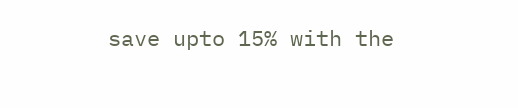save upto 15% with the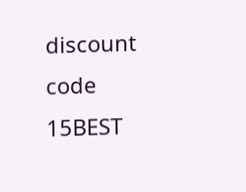discount code 15BEST